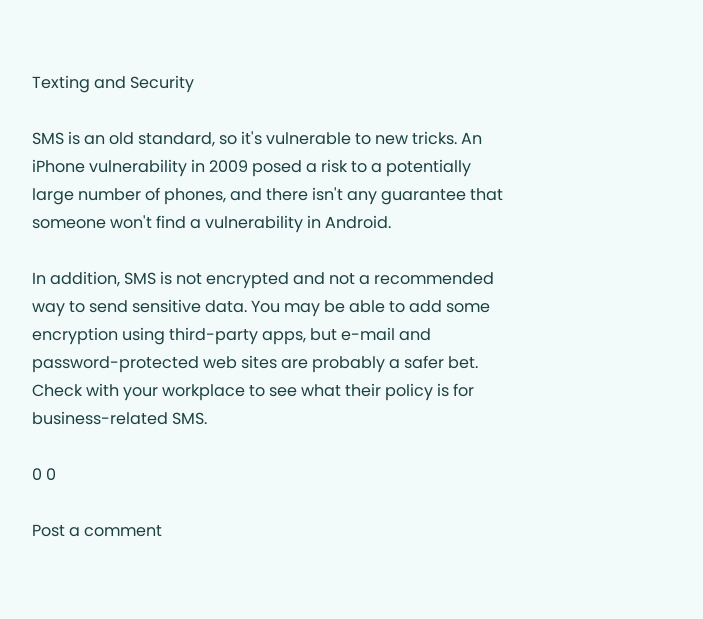Texting and Security

SMS is an old standard, so it's vulnerable to new tricks. An iPhone vulnerability in 2009 posed a risk to a potentially large number of phones, and there isn't any guarantee that someone won't find a vulnerability in Android.

In addition, SMS is not encrypted and not a recommended way to send sensitive data. You may be able to add some encryption using third-party apps, but e-mail and password-protected web sites are probably a safer bet. Check with your workplace to see what their policy is for business-related SMS.

0 0

Post a comment